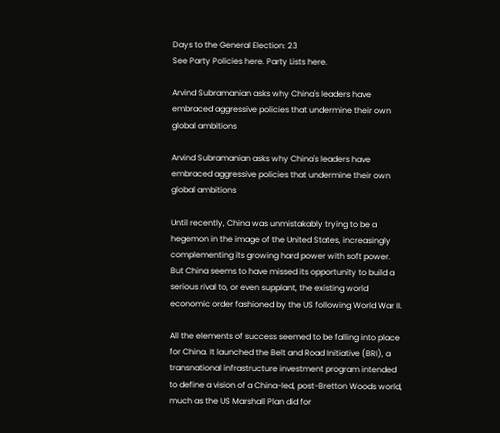Days to the General Election: 23
See Party Policies here. Party Lists here.

Arvind Subramanian asks why China's leaders have embraced aggressive policies that undermine their own global ambitions

Arvind Subramanian asks why China's leaders have embraced aggressive policies that undermine their own global ambitions

Until recently, China was unmistakably trying to be a hegemon in the image of the United States, increasingly complementing its growing hard power with soft power. But China seems to have missed its opportunity to build a serious rival to, or even supplant, the existing world economic order fashioned by the US following World War II.

All the elements of success seemed to be falling into place for China. It launched the Belt and Road Initiative (BRI), a transnational infrastructure investment program intended to define a vision of a China-led, post-Bretton Woods world, much as the US Marshall Plan did for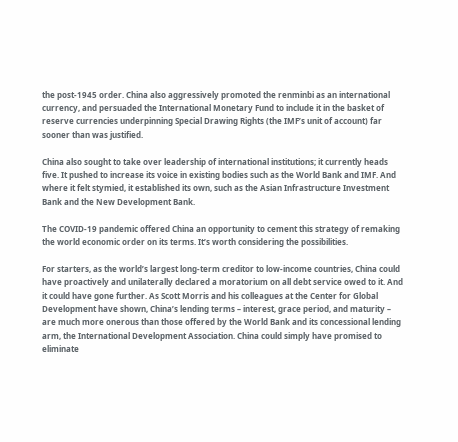the post-1945 order. China also aggressively promoted the renminbi as an international currency, and persuaded the International Monetary Fund to include it in the basket of reserve currencies underpinning Special Drawing Rights (the IMF’s unit of account) far sooner than was justified.

China also sought to take over leadership of international institutions; it currently heads five. It pushed to increase its voice in existing bodies such as the World Bank and IMF. And where it felt stymied, it established its own, such as the Asian Infrastructure Investment Bank and the New Development Bank.

The COVID-19 pandemic offered China an opportunity to cement this strategy of remaking the world economic order on its terms. It’s worth considering the possibilities.

For starters, as the world’s largest long-term creditor to low-income countries, China could have proactively and unilaterally declared a moratorium on all debt service owed to it. And it could have gone further. As Scott Morris and his colleagues at the Center for Global Development have shown, China’s lending terms – interest, grace period, and maturity – are much more onerous than those offered by the World Bank and its concessional lending arm, the International Development Association. China could simply have promised to eliminate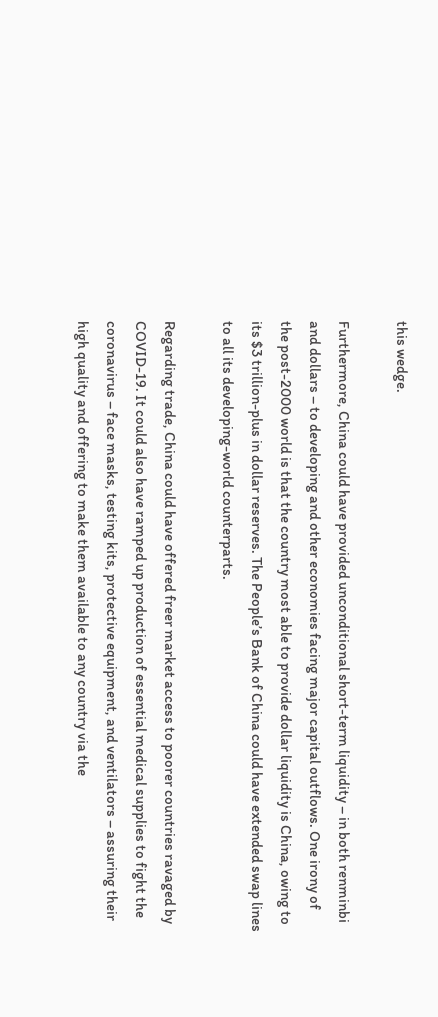this wedge.

Furthermore, China could have provided unconditional short-term liquidity – in both renminbi and dollars – to developing and other economies facing major capital outflows. One irony of the post-2000 world is that the country most able to provide dollar liquidity is China, owing to its $3 trillion-plus in dollar reserves. The People’s Bank of China could have extended swap lines to all its developing-world counterparts.

Regarding trade, China could have offered freer market access to poorer countries ravaged by COVID-19. It could also have ramped up production of essential medical supplies to fight the coronavirus – face masks, testing kits, protective equipment, and ventilators – assuring their high quality and offering to make them available to any country via the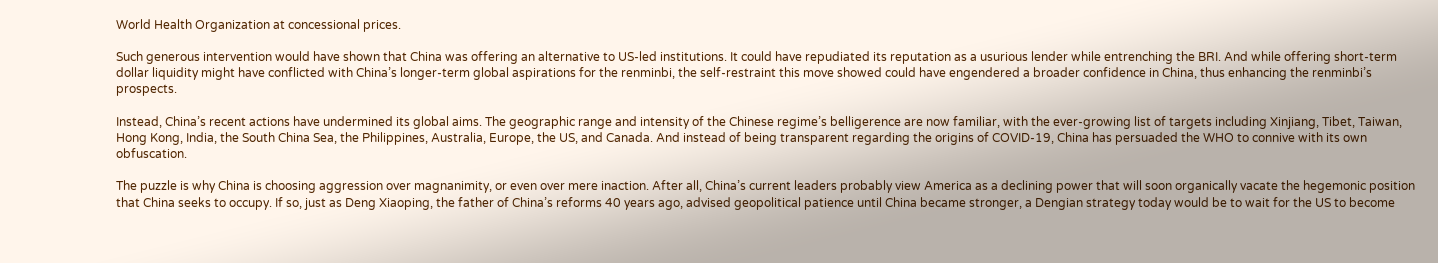World Health Organization at concessional prices.

Such generous intervention would have shown that China was offering an alternative to US-led institutions. It could have repudiated its reputation as a usurious lender while entrenching the BRI. And while offering short-term dollar liquidity might have conflicted with China’s longer-term global aspirations for the renminbi, the self-restraint this move showed could have engendered a broader confidence in China, thus enhancing the renminbi’s prospects.

Instead, China’s recent actions have undermined its global aims. The geographic range and intensity of the Chinese regime’s belligerence are now familiar, with the ever-growing list of targets including Xinjiang, Tibet, Taiwan, Hong Kong, India, the South China Sea, the Philippines, Australia, Europe, the US, and Canada. And instead of being transparent regarding the origins of COVID-19, China has persuaded the WHO to connive with its own obfuscation.

The puzzle is why China is choosing aggression over magnanimity, or even over mere inaction. After all, China’s current leaders probably view America as a declining power that will soon organically vacate the hegemonic position that China seeks to occupy. If so, just as Deng Xiaoping, the father of China’s reforms 40 years ago, advised geopolitical patience until China became stronger, a Dengian strategy today would be to wait for the US to become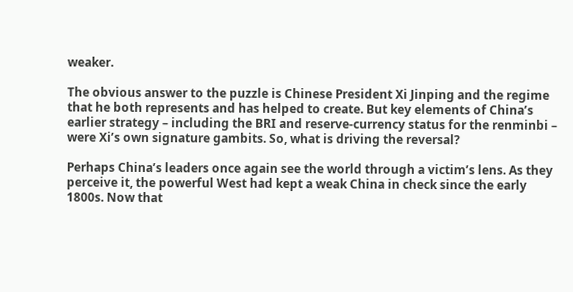weaker.

The obvious answer to the puzzle is Chinese President Xi Jinping and the regime that he both represents and has helped to create. But key elements of China’s earlier strategy – including the BRI and reserve-currency status for the renminbi – were Xi’s own signature gambits. So, what is driving the reversal?

Perhaps China’s leaders once again see the world through a victim’s lens. As they perceive it, the powerful West had kept a weak China in check since the early 1800s. Now that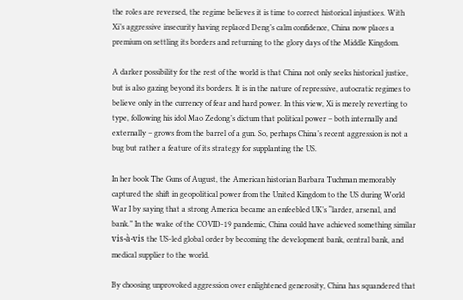the roles are reversed, the regime believes it is time to correct historical injustices. With Xi’s aggressive insecurity having replaced Deng’s calm confidence, China now places a premium on settling its borders and returning to the glory days of the Middle Kingdom.

A darker possibility for the rest of the world is that China not only seeks historical justice, but is also gazing beyond its borders. It is in the nature of repressive, autocratic regimes to believe only in the currency of fear and hard power. In this view, Xi is merely reverting to type, following his idol Mao Zedong’s dictum that political power – both internally and externally – grows from the barrel of a gun. So, perhaps China’s recent aggression is not a bug but rather a feature of its strategy for supplanting the US.

In her book The Guns of August, the American historian Barbara Tuchman memorably captured the shift in geopolitical power from the United Kingdom to the US during World War I by saying that a strong America became an enfeebled UK’s “larder, arsenal, and bank.” In the wake of the COVID-19 pandemic, China could have achieved something similar vis-à-vis the US-led global order by becoming the development bank, central bank, and medical supplier to the world.

By choosing unprovoked aggression over enlightened generosity, China has squandered that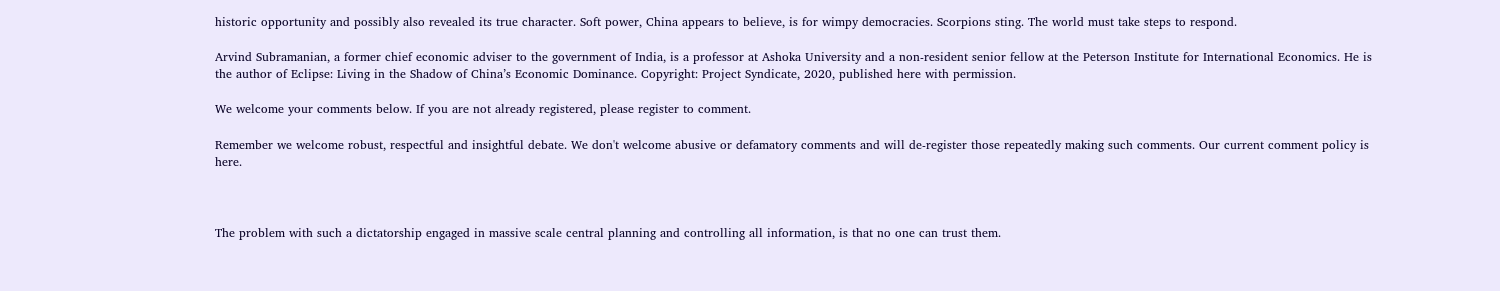historic opportunity and possibly also revealed its true character. Soft power, China appears to believe, is for wimpy democracies. Scorpions sting. The world must take steps to respond.

Arvind Subramanian, a former chief economic adviser to the government of India, is a professor at Ashoka University and a non-resident senior fellow at the Peterson Institute for International Economics. He is the author of Eclipse: Living in the Shadow of China’s Economic Dominance. Copyright: Project Syndicate, 2020, published here with permission.

We welcome your comments below. If you are not already registered, please register to comment.

Remember we welcome robust, respectful and insightful debate. We don't welcome abusive or defamatory comments and will de-register those repeatedly making such comments. Our current comment policy is here.



The problem with such a dictatorship engaged in massive scale central planning and controlling all information, is that no one can trust them.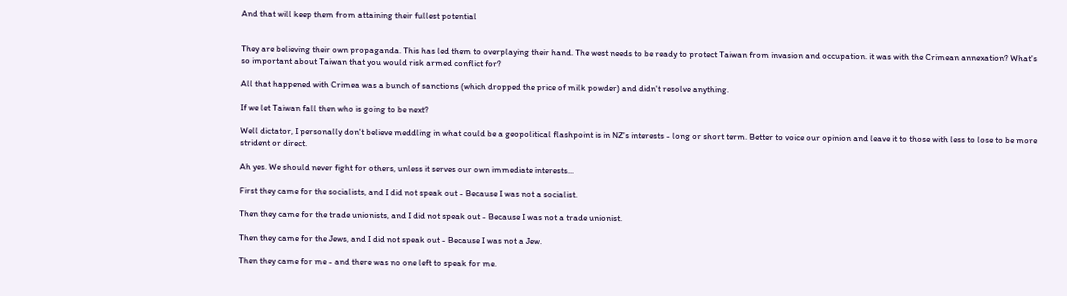And that will keep them from attaining their fullest potential


They are believing their own propaganda. This has led them to overplaying their hand. The west needs to be ready to protect Taiwan from invasion and occupation. it was with the Crimean annexation? What's so important about Taiwan that you would risk armed conflict for?

All that happened with Crimea was a bunch of sanctions (which dropped the price of milk powder) and didn't resolve anything.

If we let Taiwan fall then who is going to be next?

Well dictator, I personally don't believe meddling in what could be a geopolitical flashpoint is in NZ's interests - long or short term. Better to voice our opinion and leave it to those with less to lose to be more strident or direct.

Ah yes. We should never fight for others, unless it serves our own immediate interests...

First they came for the socialists, and I did not speak out - Because I was not a socialist.

Then they came for the trade unionists, and I did not speak out - Because I was not a trade unionist.

Then they came for the Jews, and I did not speak out - Because I was not a Jew.

Then they came for me - and there was no one left to speak for me.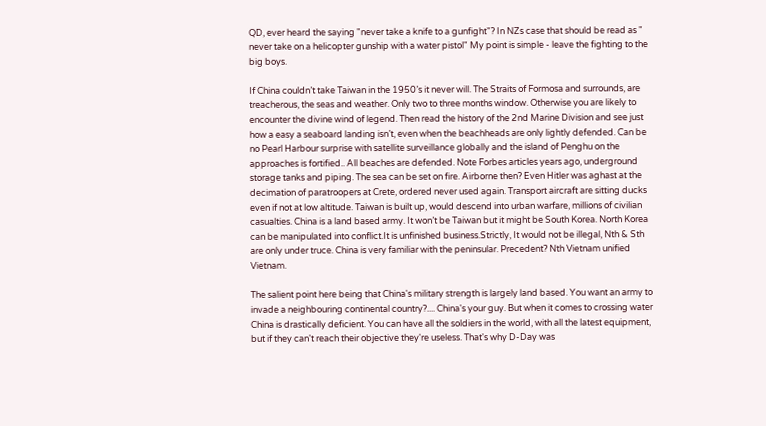QD, ever heard the saying "never take a knife to a gunfight"? In NZs case that should be read as " never take on a helicopter gunship with a water pistol" My point is simple - leave the fighting to the big boys.

If China couldn’t take Taiwan in the 1950’s it never will. The Straits of Formosa and surrounds, are treacherous, the seas and weather. Only two to three months window. Otherwise you are likely to encounter the divine wind of legend. Then read the history of the 2nd Marine Division and see just how a easy a seaboard landing isn’t, even when the beachheads are only lightly defended. Can be no Pearl Harbour surprise with satellite surveillance globally and the island of Penghu on the approaches is fortified.. All beaches are defended. Note Forbes articles years ago, underground storage tanks and piping. The sea can be set on fire. Airborne then? Even Hitler was aghast at the decimation of paratroopers at Crete, ordered never used again. Transport aircraft are sitting ducks even if not at low altitude. Taiwan is built up, would descend into urban warfare, millions of civilian casualties. China is a land based army. It won’t be Taiwan but it might be South Korea. North Korea can be manipulated into conflict.It is unfinished business.Strictly, It would not be illegal, Nth & Sth are only under truce. China is very familiar with the peninsular. Precedent? Nth Vietnam unified Vietnam.

The salient point here being that China's military strength is largely land based. You want an army to invade a neighbouring continental country?.... China's your guy. But when it comes to crossing water China is drastically deficient. You can have all the soldiers in the world, with all the latest equipment, but if they can't reach their objective they're useless. That's why D-Day was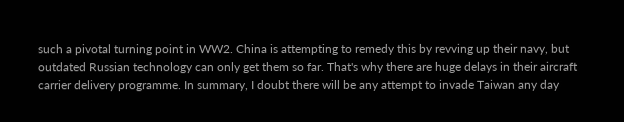such a pivotal turning point in WW2. China is attempting to remedy this by revving up their navy, but outdated Russian technology can only get them so far. That's why there are huge delays in their aircraft carrier delivery programme. In summary, I doubt there will be any attempt to invade Taiwan any day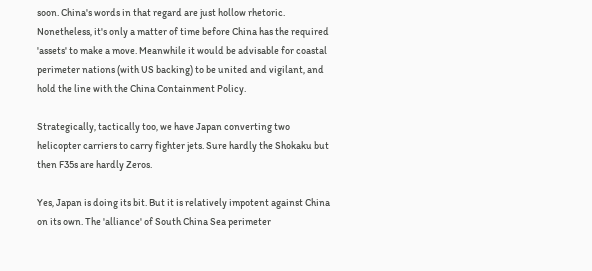soon. China's words in that regard are just hollow rhetoric. Nonetheless, it's only a matter of time before China has the required 'assets' to make a move. Meanwhile it would be advisable for coastal perimeter nations (with US backing) to be united and vigilant, and hold the line with the China Containment Policy.

Strategically, tactically too, we have Japan converting two helicopter carriers to carry fighter jets. Sure hardly the Shokaku but then F35s are hardly Zeros.

Yes, Japan is doing its bit. But it is relatively impotent against China on its own. The 'alliance' of South China Sea perimeter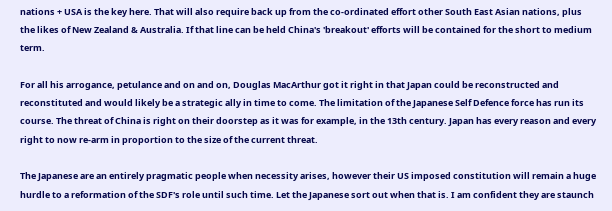nations + USA is the key here. That will also require back up from the co-ordinated effort other South East Asian nations, plus the likes of New Zealand & Australia. If that line can be held China's 'breakout' efforts will be contained for the short to medium term.

For all his arrogance, petulance and on and on, Douglas MacArthur got it right in that Japan could be reconstructed and reconstituted and would likely be a strategic ally in time to come. The limitation of the Japanese Self Defence force has run its course. The threat of China is right on their doorstep as it was for example, in the 13th century. Japan has every reason and every right to now re-arm in proportion to the size of the current threat.

The Japanese are an entirely pragmatic people when necessity arises, however their US imposed constitution will remain a huge hurdle to a reformation of the SDF's role until such time. Let the Japanese sort out when that is. I am confident they are staunch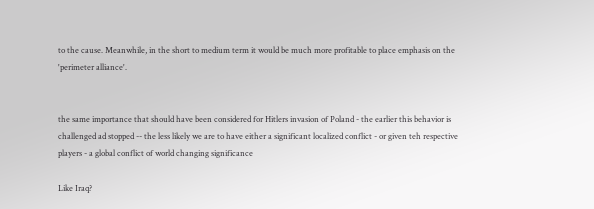to the cause. Meanwhile, in the short to medium term it would be much more profitable to place emphasis on the 'perimeter alliance'.


the same importance that should have been considered for Hitlers invasion of Poland - the earlier this behavior is challenged ad stopped -- the less likely we are to have either a significant localized conflict - or given teh respective players - a global conflict of world changing significance

Like Iraq?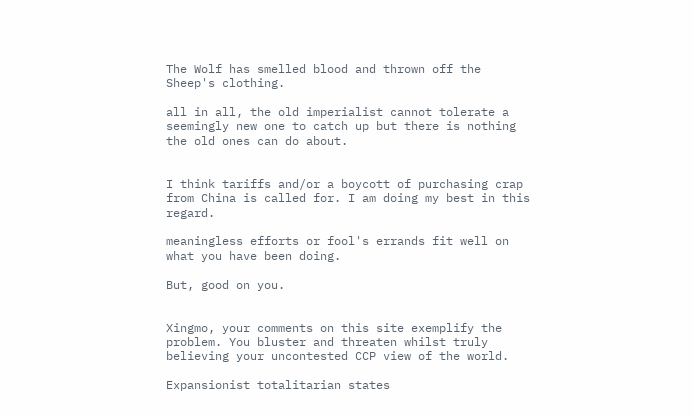The Wolf has smelled blood and thrown off the Sheep's clothing.

all in all, the old imperialist cannot tolerate a seemingly new one to catch up but there is nothing the old ones can do about.


I think tariffs and/or a boycott of purchasing crap from China is called for. I am doing my best in this regard.

meaningless efforts or fool's errands fit well on what you have been doing.

But, good on you.


Xingmo, your comments on this site exemplify the problem. You bluster and threaten whilst truly believing your uncontested CCP view of the world.

Expansionist totalitarian states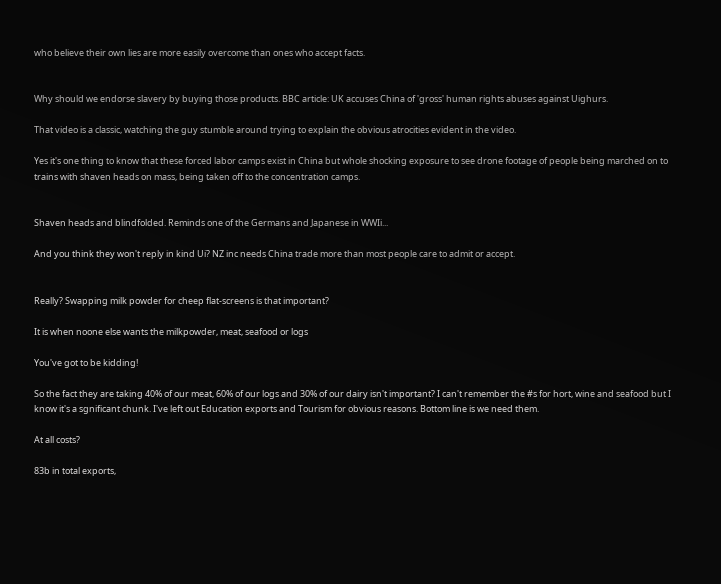who believe their own lies are more easily overcome than ones who accept facts.


Why should we endorse slavery by buying those products. BBC article: UK accuses China of 'gross' human rights abuses against Uighurs.

That video is a classic, watching the guy stumble around trying to explain the obvious atrocities evident in the video.

Yes it's one thing to know that these forced labor camps exist in China but whole shocking exposure to see drone footage of people being marched on to trains with shaven heads on mass, being taken off to the concentration camps.


Shaven heads and blindfolded. Reminds one of the Germans and Japanese in WWIi...

And you think they won't reply in kind Ui? NZ inc needs China trade more than most people care to admit or accept.


Really? Swapping milk powder for cheep flat-screens is that important?

It is when noone else wants the milkpowder, meat, seafood or logs

You've got to be kidding!

So the fact they are taking 40% of our meat, 60% of our logs and 30% of our dairy isn't important? I can't remember the #s for hort, wine and seafood but I know it's a sgnificant chunk. I've left out Education exports and Tourism for obvious reasons. Bottom line is we need them.

At all costs?

83b in total exports,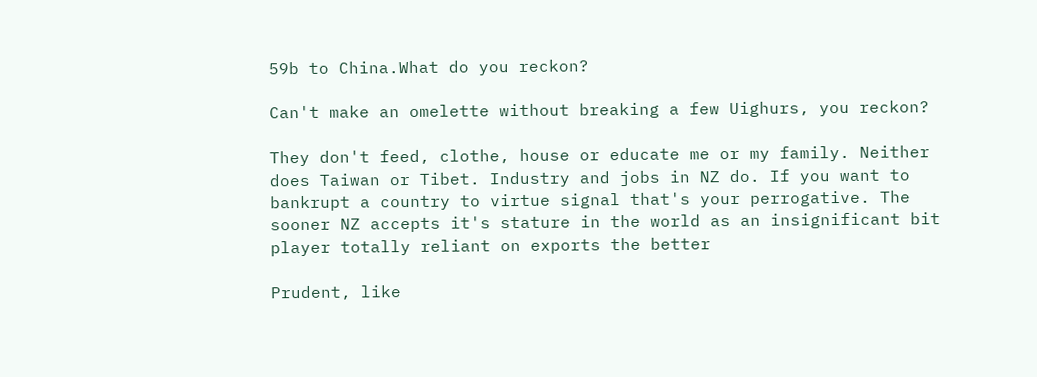59b to China.What do you reckon?

Can't make an omelette without breaking a few Uighurs, you reckon?

They don't feed, clothe, house or educate me or my family. Neither does Taiwan or Tibet. Industry and jobs in NZ do. If you want to bankrupt a country to virtue signal that's your perrogative. The sooner NZ accepts it's stature in the world as an insignificant bit player totally reliant on exports the better

Prudent, like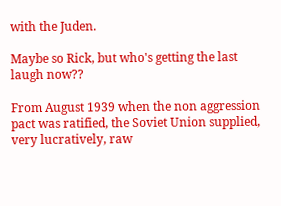with the Juden.

Maybe so Rick, but who's getting the last laugh now??

From August 1939 when the non aggression pact was ratified, the Soviet Union supplied, very lucratively, raw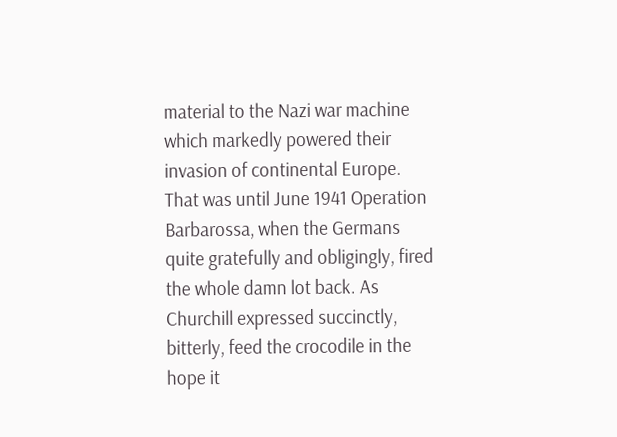material to the Nazi war machine which markedly powered their invasion of continental Europe. That was until June 1941 Operation Barbarossa, when the Germans quite gratefully and obligingly, fired the whole damn lot back. As Churchill expressed succinctly, bitterly, feed the crocodile in the hope it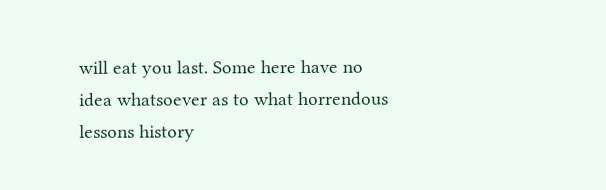will eat you last. Some here have no idea whatsoever as to what horrendous lessons history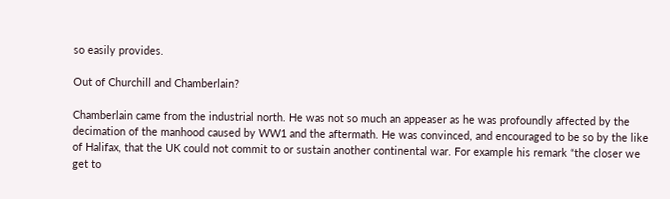so easily provides.

Out of Churchill and Chamberlain?

Chamberlain came from the industrial north. He was not so much an appeaser as he was profoundly affected by the decimation of the manhood caused by WW1 and the aftermath. He was convinced, and encouraged to be so by the like of Halifax, that the UK could not commit to or sustain another continental war. For example his remark “the closer we get to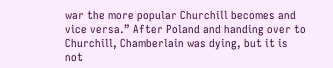war the more popular Churchill becomes and vice versa.” After Poland and handing over to Churchill, Chamberlain was dying, but it is not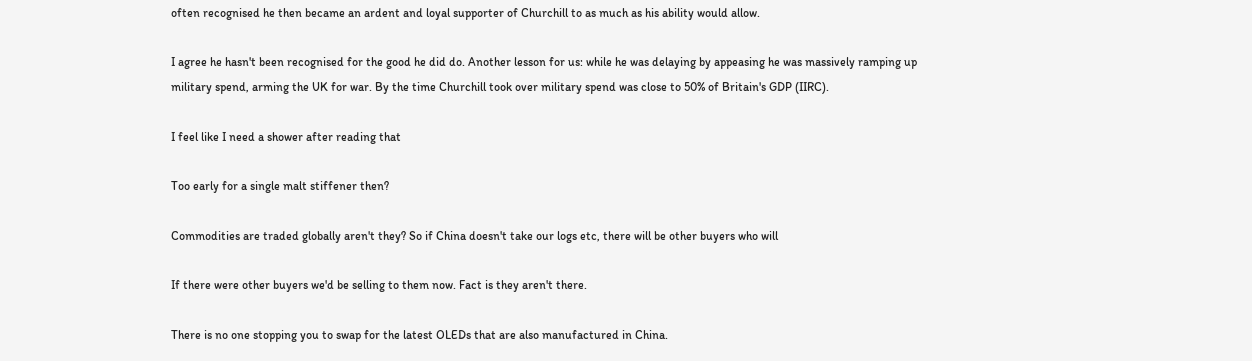often recognised he then became an ardent and loyal supporter of Churchill to as much as his ability would allow.

I agree he hasn't been recognised for the good he did do. Another lesson for us: while he was delaying by appeasing he was massively ramping up military spend, arming the UK for war. By the time Churchill took over military spend was close to 50% of Britain's GDP (IIRC).

I feel like I need a shower after reading that

Too early for a single malt stiffener then?

Commodities are traded globally aren't they? So if China doesn't take our logs etc, there will be other buyers who will

If there were other buyers we'd be selling to them now. Fact is they aren't there.

There is no one stopping you to swap for the latest OLEDs that are also manufactured in China.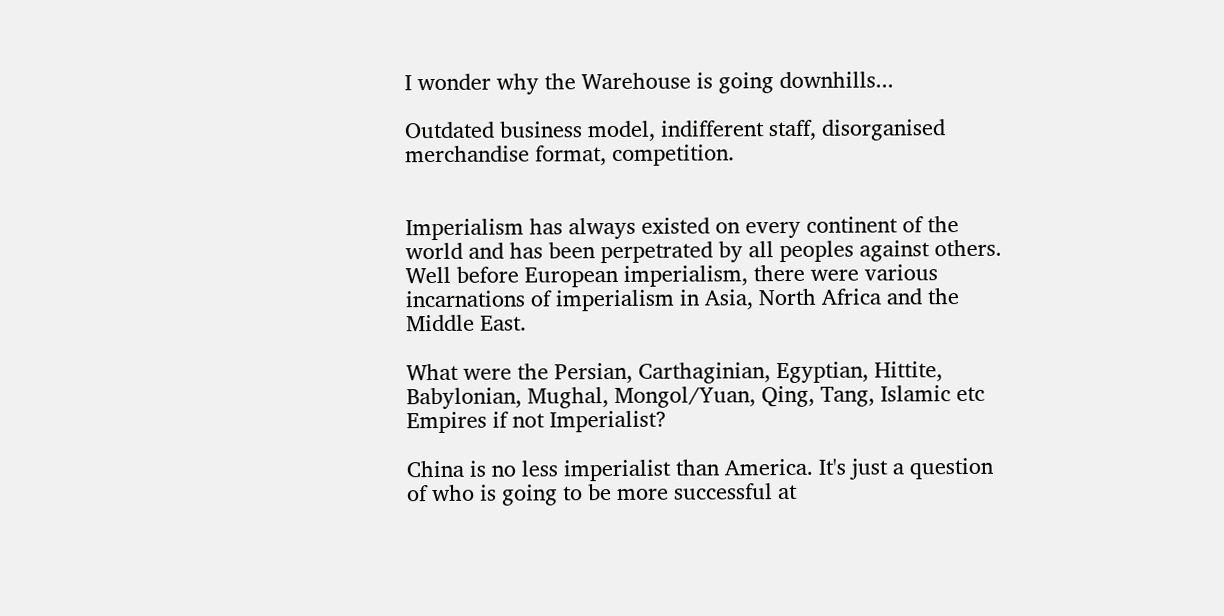I wonder why the Warehouse is going downhills...

Outdated business model, indifferent staff, disorganised merchandise format, competition.


Imperialism has always existed on every continent of the world and has been perpetrated by all peoples against others. Well before European imperialism, there were various incarnations of imperialism in Asia, North Africa and the Middle East.

What were the Persian, Carthaginian, Egyptian, Hittite, Babylonian, Mughal, Mongol/Yuan, Qing, Tang, Islamic etc Empires if not Imperialist?

China is no less imperialist than America. It's just a question of who is going to be more successful at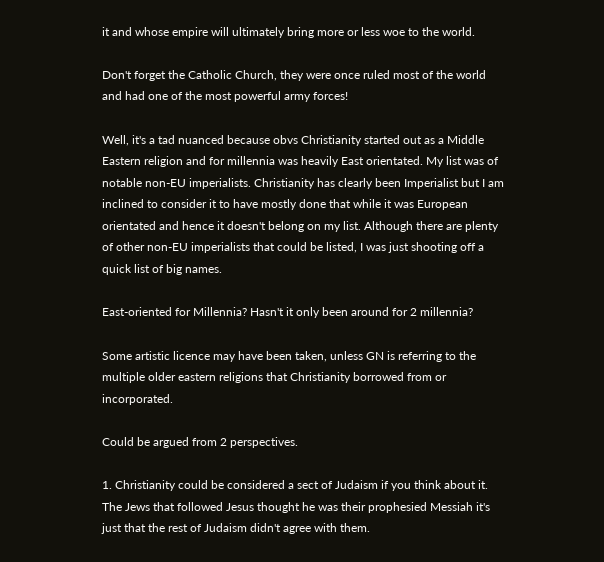it and whose empire will ultimately bring more or less woe to the world.

Don't forget the Catholic Church, they were once ruled most of the world and had one of the most powerful army forces!

Well, it's a tad nuanced because obvs Christianity started out as a Middle Eastern religion and for millennia was heavily East orientated. My list was of notable non-EU imperialists. Christianity has clearly been Imperialist but I am inclined to consider it to have mostly done that while it was European orientated and hence it doesn't belong on my list. Although there are plenty of other non-EU imperialists that could be listed, I was just shooting off a quick list of big names.

East-oriented for Millennia? Hasn't it only been around for 2 millennia?

Some artistic licence may have been taken, unless GN is referring to the multiple older eastern religions that Christianity borrowed from or incorporated.

Could be argued from 2 perspectives.

1. Christianity could be considered a sect of Judaism if you think about it. The Jews that followed Jesus thought he was their prophesied Messiah it's just that the rest of Judaism didn't agree with them.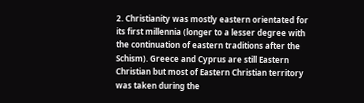2. Christianity was mostly eastern orientated for its first millennia (longer to a lesser degree with the continuation of eastern traditions after the Schism). Greece and Cyprus are still Eastern Christian but most of Eastern Christian territory was taken during the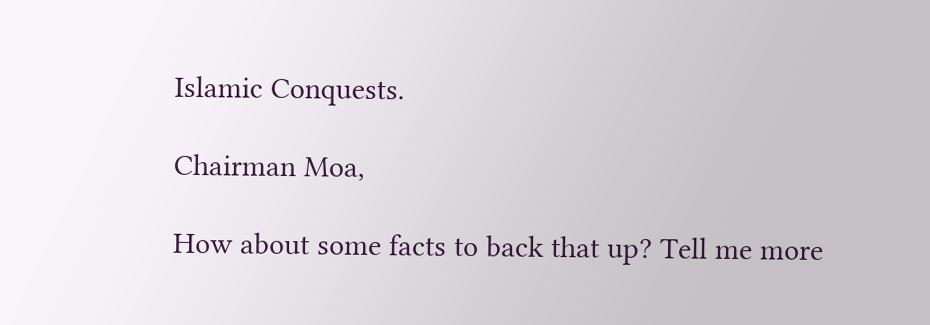Islamic Conquests.

Chairman Moa,

How about some facts to back that up? Tell me more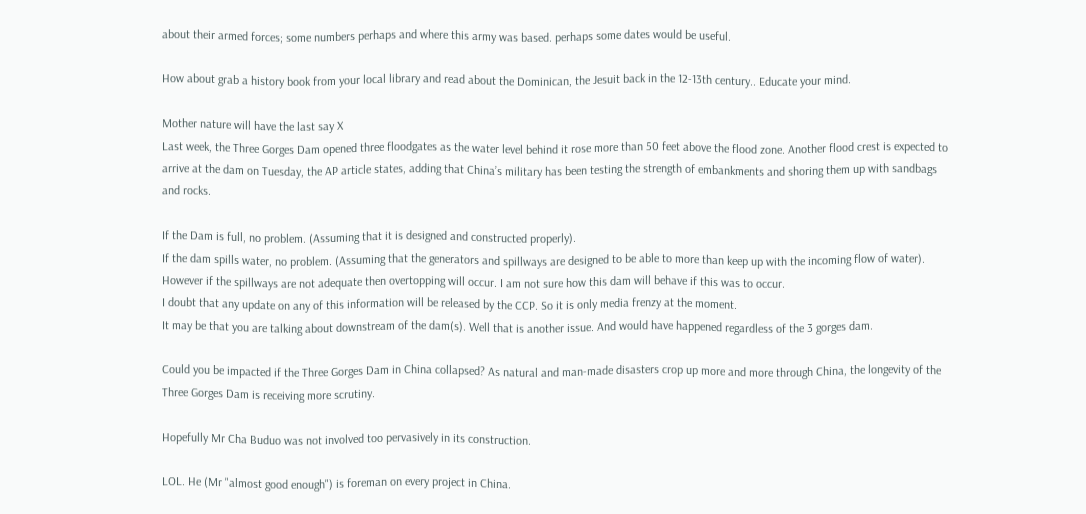about their armed forces; some numbers perhaps and where this army was based. perhaps some dates would be useful.

How about grab a history book from your local library and read about the Dominican, the Jesuit back in the 12-13th century.. Educate your mind.

Mother nature will have the last say X
Last week, the Three Gorges Dam opened three floodgates as the water level behind it rose more than 50 feet above the flood zone. Another flood crest is expected to arrive at the dam on Tuesday, the AP article states, adding that China’s military has been testing the strength of embankments and shoring them up with sandbags and rocks.

If the Dam is full, no problem. (Assuming that it is designed and constructed properly).
If the dam spills water, no problem. (Assuming that the generators and spillways are designed to be able to more than keep up with the incoming flow of water).
However if the spillways are not adequate then overtopping will occur. I am not sure how this dam will behave if this was to occur.
I doubt that any update on any of this information will be released by the CCP. So it is only media frenzy at the moment.
It may be that you are talking about downstream of the dam(s). Well that is another issue. And would have happened regardless of the 3 gorges dam.

Could you be impacted if the Three Gorges Dam in China collapsed? As natural and man-made disasters crop up more and more through China, the longevity of the Three Gorges Dam is receiving more scrutiny.

Hopefully Mr Cha Buduo was not involved too pervasively in its construction.

LOL. He (Mr "almost good enough") is foreman on every project in China.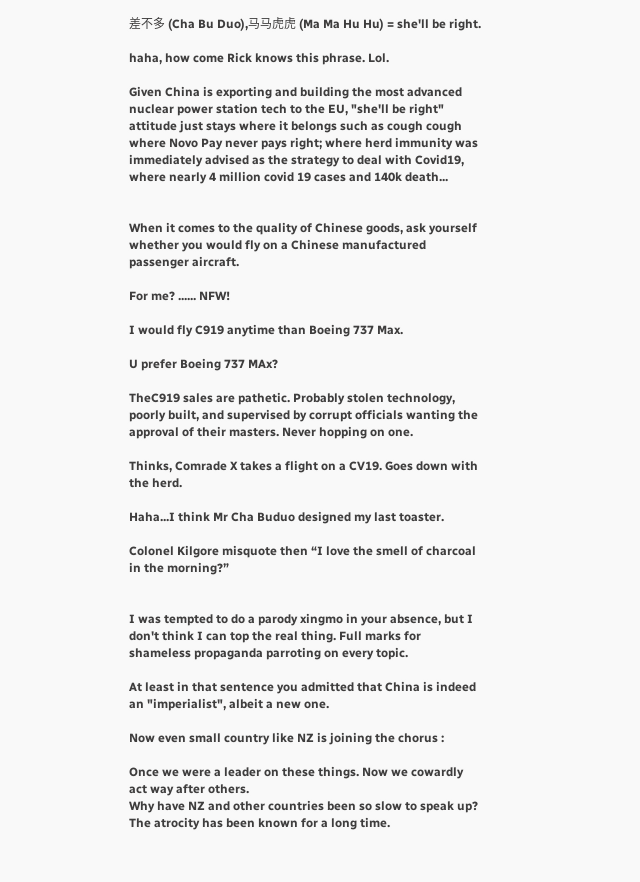差不多 (Cha Bu Duo),马马虎虎 (Ma Ma Hu Hu) = she'll be right.

haha, how come Rick knows this phrase. Lol.

Given China is exporting and building the most advanced nuclear power station tech to the EU, "she'll be right" attitude just stays where it belongs such as cough cough where Novo Pay never pays right; where herd immunity was immediately advised as the strategy to deal with Covid19, where nearly 4 million covid 19 cases and 140k death...


When it comes to the quality of Chinese goods, ask yourself whether you would fly on a Chinese manufactured passenger aircraft.

For me? ...... NFW!

I would fly C919 anytime than Boeing 737 Max.

U prefer Boeing 737 MAx?

TheC919 sales are pathetic. Probably stolen technology, poorly built, and supervised by corrupt officials wanting the approval of their masters. Never hopping on one.

Thinks, Comrade X takes a flight on a CV19. Goes down with the herd.

Haha...I think Mr Cha Buduo designed my last toaster.

Colonel Kilgore misquote then “I love the smell of charcoal in the morning?”


I was tempted to do a parody xingmo in your absence, but I don't think I can top the real thing. Full marks for shameless propaganda parroting on every topic.

At least in that sentence you admitted that China is indeed an "imperialist", albeit a new one.

Now even small country like NZ is joining the chorus :

Once we were a leader on these things. Now we cowardly act way after others.
Why have NZ and other countries been so slow to speak up? The atrocity has been known for a long time.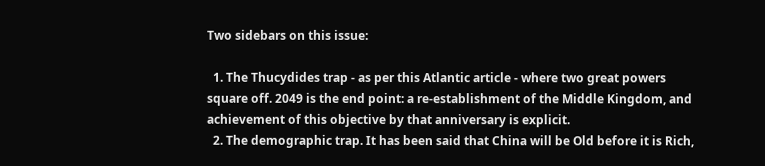Two sidebars on this issue:

  1. The Thucydides trap - as per this Atlantic article - where two great powers square off. 2049 is the end point: a re-establishment of the Middle Kingdom, and achievement of this objective by that anniversary is explicit.
  2. The demographic trap. It has been said that China will be Old before it is Rich,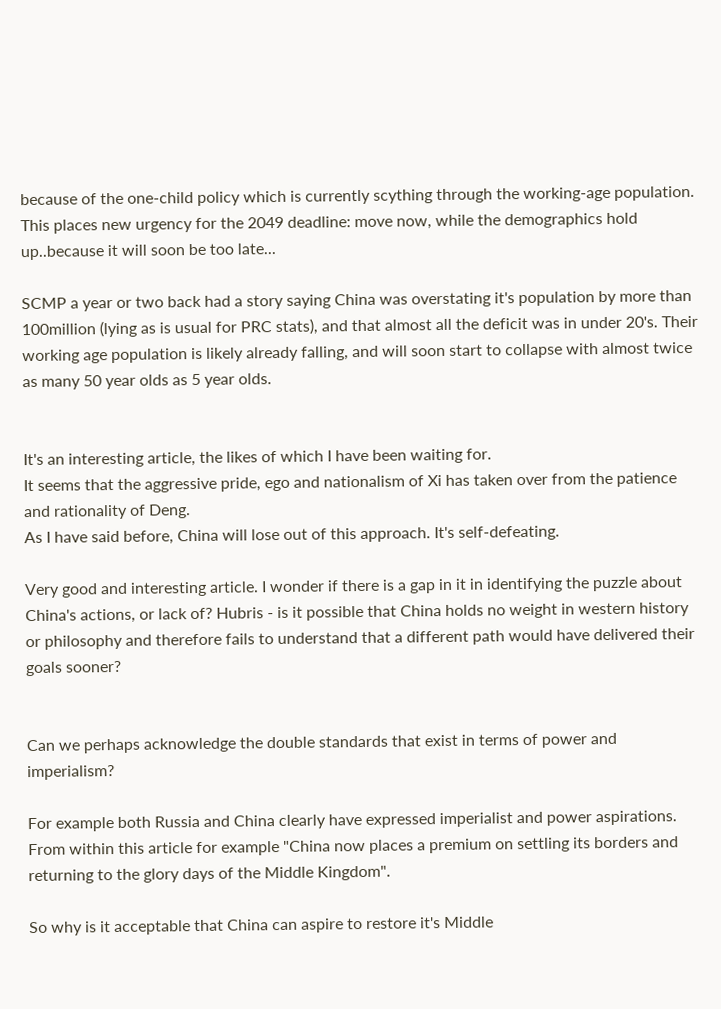because of the one-child policy which is currently scything through the working-age population. This places new urgency for the 2049 deadline: move now, while the demographics hold up..because it will soon be too late...

SCMP a year or two back had a story saying China was overstating it's population by more than 100million (lying as is usual for PRC stats), and that almost all the deficit was in under 20's. Their working age population is likely already falling, and will soon start to collapse with almost twice as many 50 year olds as 5 year olds.


It's an interesting article, the likes of which I have been waiting for.
It seems that the aggressive pride, ego and nationalism of Xi has taken over from the patience and rationality of Deng.
As I have said before, China will lose out of this approach. It's self-defeating.

Very good and interesting article. I wonder if there is a gap in it in identifying the puzzle about China's actions, or lack of? Hubris - is it possible that China holds no weight in western history or philosophy and therefore fails to understand that a different path would have delivered their goals sooner?


Can we perhaps acknowledge the double standards that exist in terms of power and imperialism?

For example both Russia and China clearly have expressed imperialist and power aspirations. From within this article for example "China now places a premium on settling its borders and returning to the glory days of the Middle Kingdom".

So why is it acceptable that China can aspire to restore it's Middle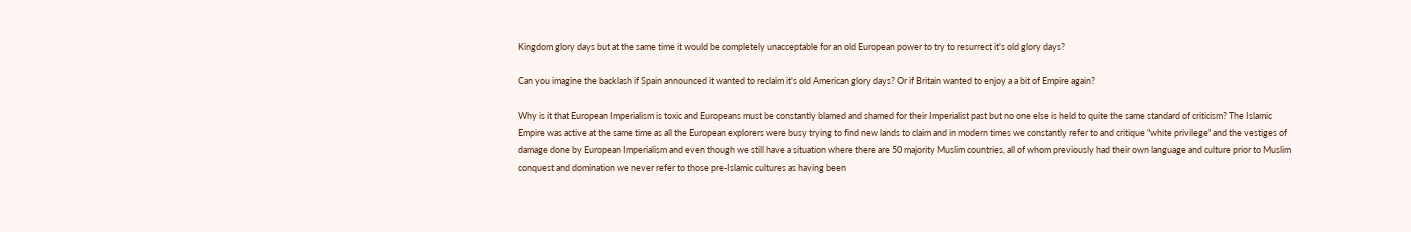Kingdom glory days but at the same time it would be completely unacceptable for an old European power to try to resurrect it's old glory days?

Can you imagine the backlash if Spain announced it wanted to reclaim it's old American glory days? Or if Britain wanted to enjoy a a bit of Empire again?

Why is it that European Imperialism is toxic and Europeans must be constantly blamed and shamed for their Imperialist past but no one else is held to quite the same standard of criticism? The Islamic Empire was active at the same time as all the European explorers were busy trying to find new lands to claim and in modern times we constantly refer to and critique "white privilege" and the vestiges of damage done by European Imperialism and even though we still have a situation where there are 50 majority Muslim countries, all of whom previously had their own language and culture prior to Muslim conquest and domination we never refer to those pre-Islamic cultures as having been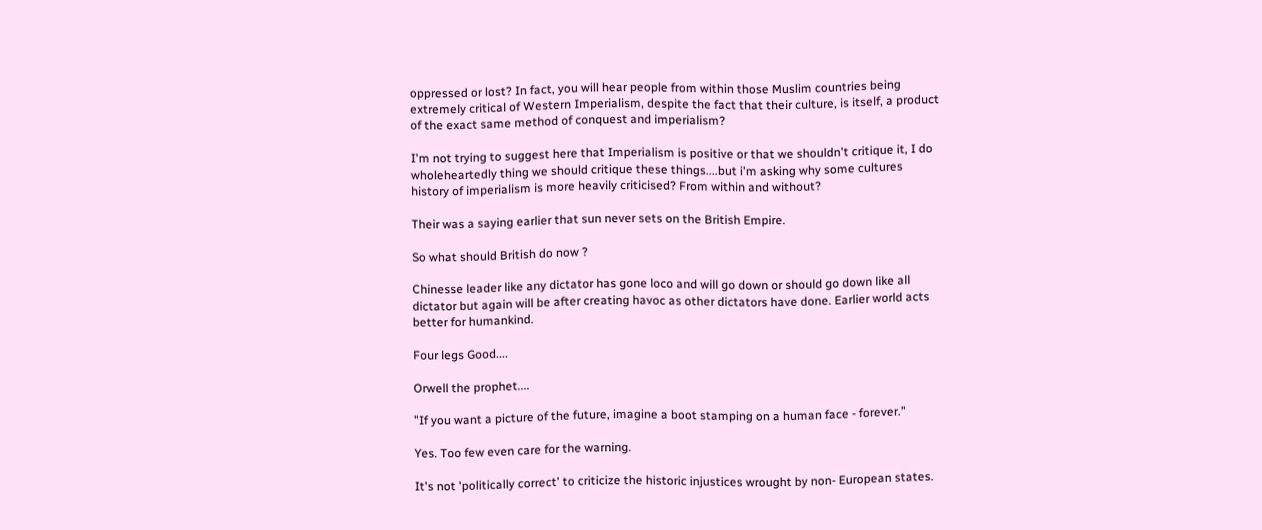oppressed or lost? In fact, you will hear people from within those Muslim countries being extremely critical of Western Imperialism, despite the fact that their culture, is itself, a product of the exact same method of conquest and imperialism?

I'm not trying to suggest here that Imperialism is positive or that we shouldn't critique it, I do wholeheartedly thing we should critique these things....but i'm asking why some cultures history of imperialism is more heavily criticised? From within and without?

Their was a saying earlier that sun never sets on the British Empire.

So what should British do now ?

Chinesse leader like any dictator has gone loco and will go down or should go down like all dictator but again will be after creating havoc as other dictators have done. Earlier world acts better for humankind.

Four legs Good....

Orwell the prophet....

"If you want a picture of the future, imagine a boot stamping on a human face - forever."

Yes. Too few even care for the warning.

It's not 'politically correct' to criticize the historic injustices wrought by non- European states.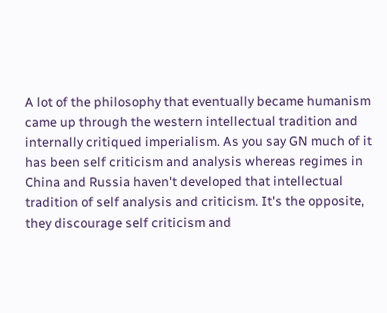A lot of the philosophy that eventually became humanism came up through the western intellectual tradition and internally critiqued imperialism. As you say GN much of it has been self criticism and analysis whereas regimes in China and Russia haven't developed that intellectual tradition of self analysis and criticism. It's the opposite, they discourage self criticism and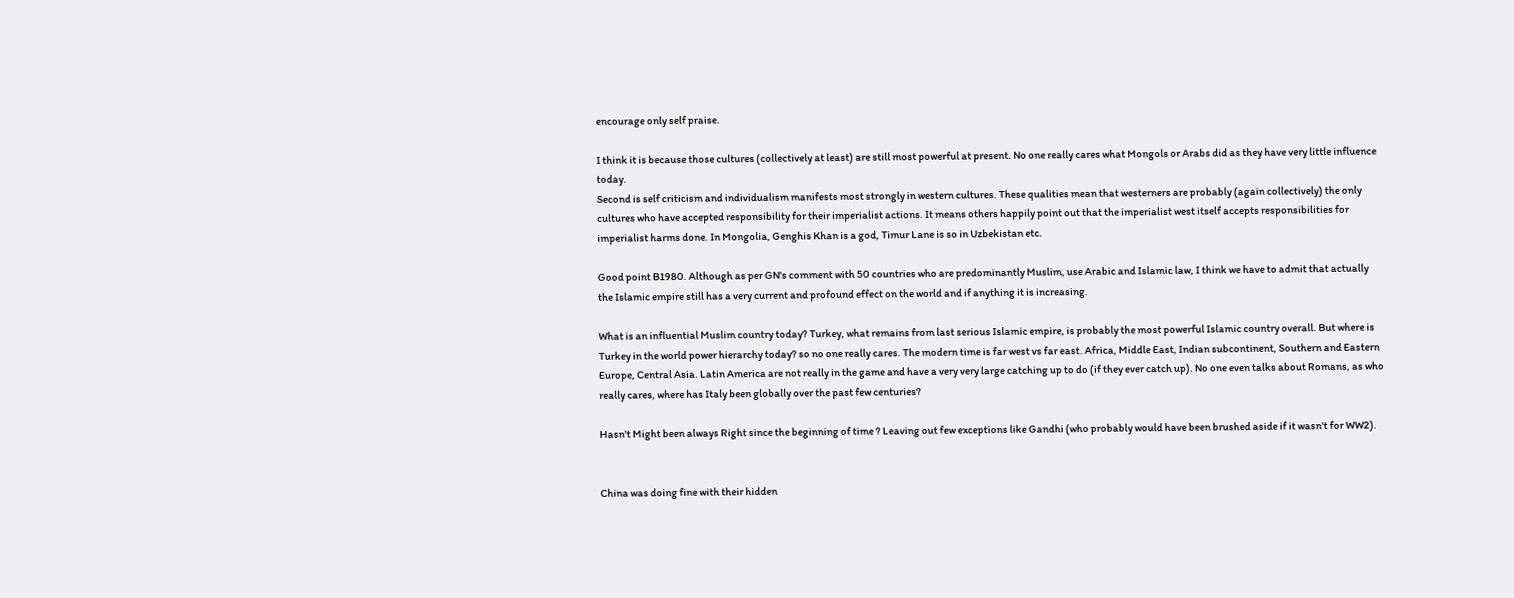encourage only self praise.

I think it is because those cultures (collectively at least) are still most powerful at present. No one really cares what Mongols or Arabs did as they have very little influence today.
Second is self criticism and individualism manifests most strongly in western cultures. These qualities mean that westerners are probably (again collectively) the only cultures who have accepted responsibility for their imperialist actions. It means others happily point out that the imperialist west itself accepts responsibilities for imperialist harms done. In Mongolia, Genghis Khan is a god, Timur Lane is so in Uzbekistan etc.

Good point B1980. Although as per GN's comment with 50 countries who are predominantly Muslim, use Arabic and Islamic law, I think we have to admit that actually the Islamic empire still has a very current and profound effect on the world and if anything it is increasing.

What is an influential Muslim country today? Turkey, what remains from last serious Islamic empire, is probably the most powerful Islamic country overall. But where is Turkey in the world power hierarchy today? so no one really cares. The modern time is far west vs far east. Africa, Middle East, Indian subcontinent, Southern and Eastern Europe, Central Asia. Latin America are not really in the game and have a very very large catching up to do (if they ever catch up). No one even talks about Romans, as who really cares, where has Italy been globally over the past few centuries?

Hasn't Might been always Right since the beginning of time ? Leaving out few exceptions like Gandhi (who probably would have been brushed aside if it wasn't for WW2).


China was doing fine with their hidden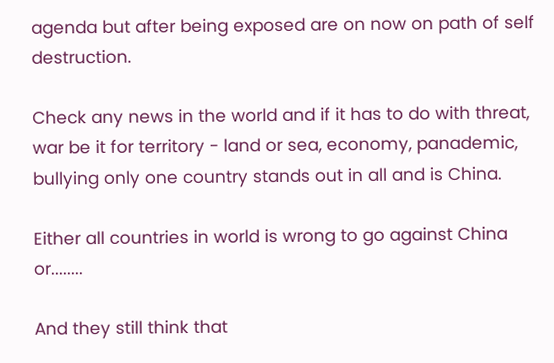agenda but after being exposed are on now on path of self destruction.

Check any news in the world and if it has to do with threat, war be it for territory - land or sea, economy, panademic, bullying only one country stands out in all and is China.

Either all countries in world is wrong to go against China or........

And they still think that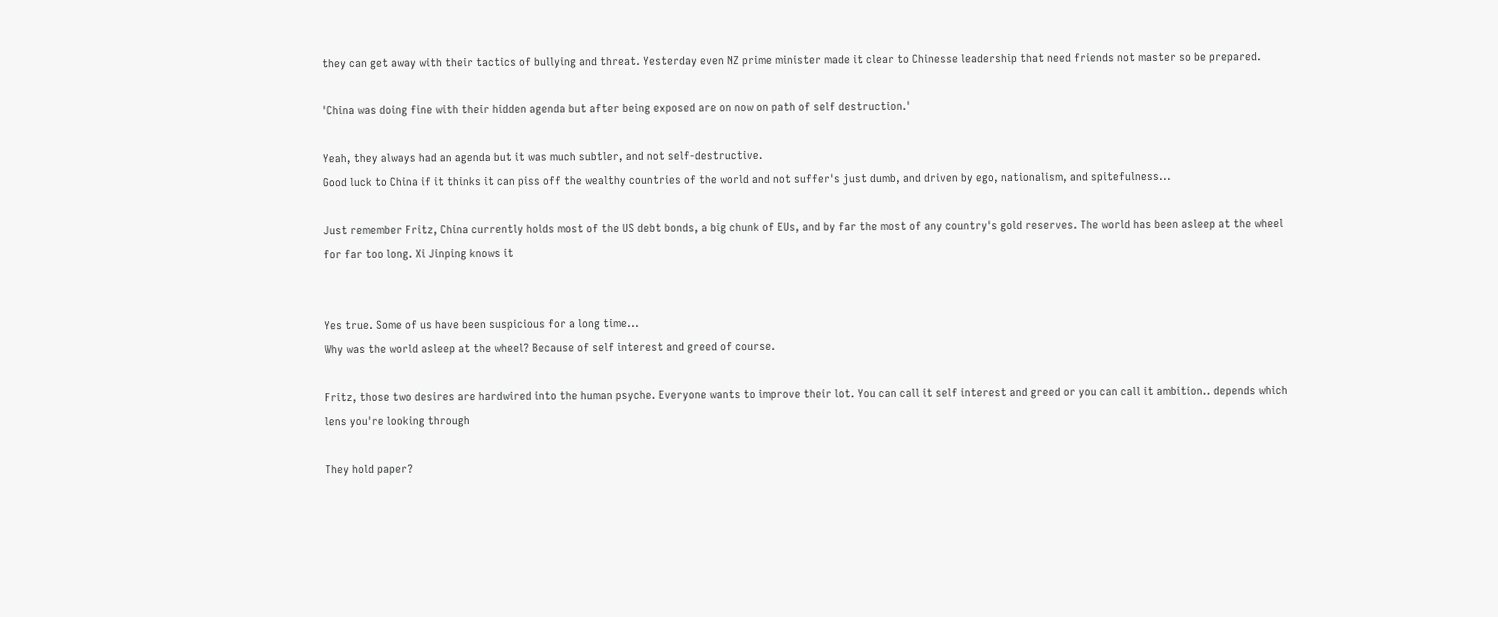they can get away with their tactics of bullying and threat. Yesterday even NZ prime minister made it clear to Chinesse leadership that need friends not master so be prepared.

'China was doing fine with their hidden agenda but after being exposed are on now on path of self destruction.'

Yeah, they always had an agenda but it was much subtler, and not self-destructive.
Good luck to China if it thinks it can piss off the wealthy countries of the world and not suffer's just dumb, and driven by ego, nationalism, and spitefulness...

Just remember Fritz, China currently holds most of the US debt bonds, a big chunk of EUs, and by far the most of any country's gold reserves. The world has been asleep at the wheel for far too long. Xi Jinping knows it


Yes true. Some of us have been suspicious for a long time...
Why was the world asleep at the wheel? Because of self interest and greed of course.

Fritz, those two desires are hardwired into the human psyche. Everyone wants to improve their lot. You can call it self interest and greed or you can call it ambition.. depends which lens you're looking through

They hold paper?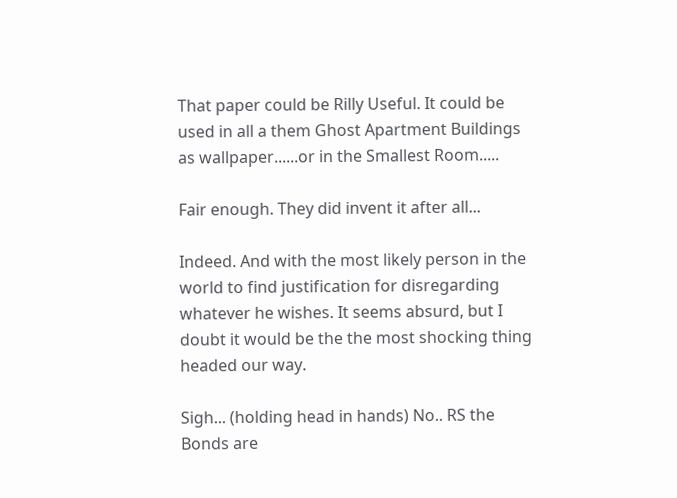That paper could be Rilly Useful. It could be used in all a them Ghost Apartment Buildings as wallpaper......or in the Smallest Room.....

Fair enough. They did invent it after all...

Indeed. And with the most likely person in the world to find justification for disregarding whatever he wishes. It seems absurd, but I doubt it would be the the most shocking thing headed our way.

Sigh... (holding head in hands) No.. RS the Bonds are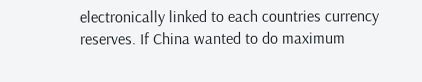electronically linked to each countries currency reserves. If China wanted to do maximum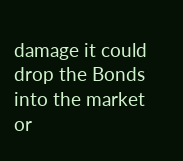damage it could drop the Bonds into the market or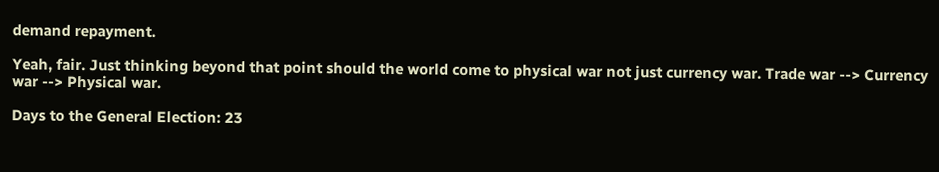demand repayment.

Yeah, fair. Just thinking beyond that point should the world come to physical war not just currency war. Trade war --> Currency war --> Physical war.

Days to the General Election: 23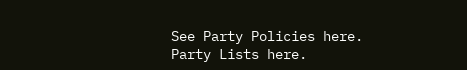See Party Policies here. Party Lists here.